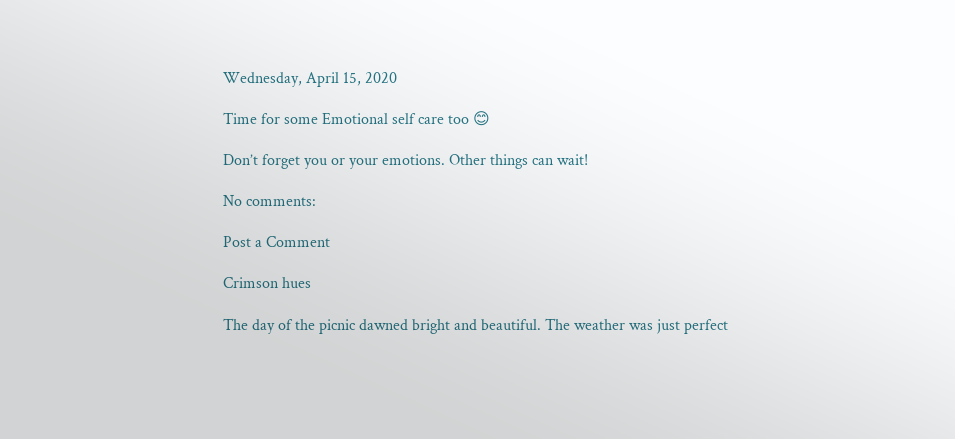Wednesday, April 15, 2020

Time for some Emotional self care too 😊

Don’t forget you or your emotions. Other things can wait!

No comments:

Post a Comment

Crimson hues

The day of the picnic dawned bright and beautiful. The weather was just perfect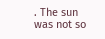. The sun was not so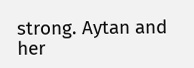strong. Aytan and her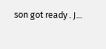son got ready . J...